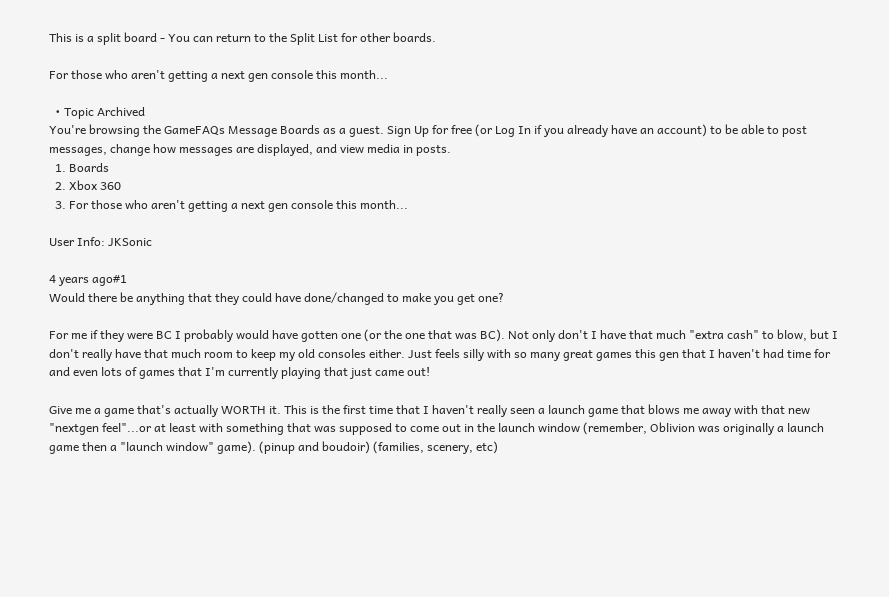This is a split board - You can return to the Split List for other boards.

For those who aren't getting a next gen console this month...

  • Topic Archived
You're browsing the GameFAQs Message Boards as a guest. Sign Up for free (or Log In if you already have an account) to be able to post messages, change how messages are displayed, and view media in posts.
  1. Boards
  2. Xbox 360
  3. For those who aren't getting a next gen console this month...

User Info: JKSonic

4 years ago#1
Would there be anything that they could have done/changed to make you get one?

For me if they were BC I probably would have gotten one (or the one that was BC). Not only don't I have that much "extra cash" to blow, but I don't really have that much room to keep my old consoles either. Just feels silly with so many great games this gen that I haven't had time for and even lots of games that I'm currently playing that just came out!

Give me a game that's actually WORTH it. This is the first time that I haven't really seen a launch game that blows me away with that new "nextgen feel"...or at least with something that was supposed to come out in the launch window (remember, Oblivion was originally a launch game then a "launch window" game). (pinup and boudoir) (families, scenery, etc)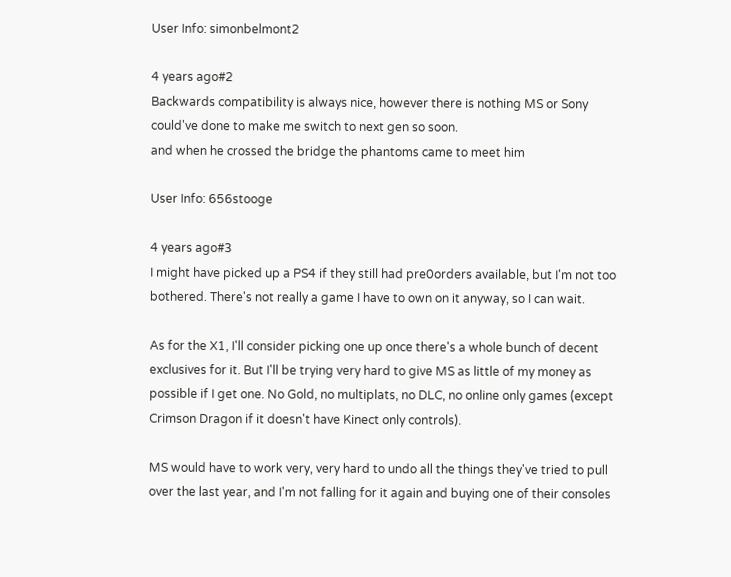User Info: simonbelmont2

4 years ago#2
Backwards compatibility is always nice, however there is nothing MS or Sony could've done to make me switch to next gen so soon.
and when he crossed the bridge the phantoms came to meet him

User Info: 656stooge

4 years ago#3
I might have picked up a PS4 if they still had pre0orders available, but I'm not too bothered. There's not really a game I have to own on it anyway, so I can wait.

As for the X1, I'll consider picking one up once there's a whole bunch of decent exclusives for it. But I'll be trying very hard to give MS as little of my money as possible if I get one. No Gold, no multiplats, no DLC, no online only games (except Crimson Dragon if it doesn't have Kinect only controls).

MS would have to work very, very hard to undo all the things they've tried to pull over the last year, and I'm not falling for it again and buying one of their consoles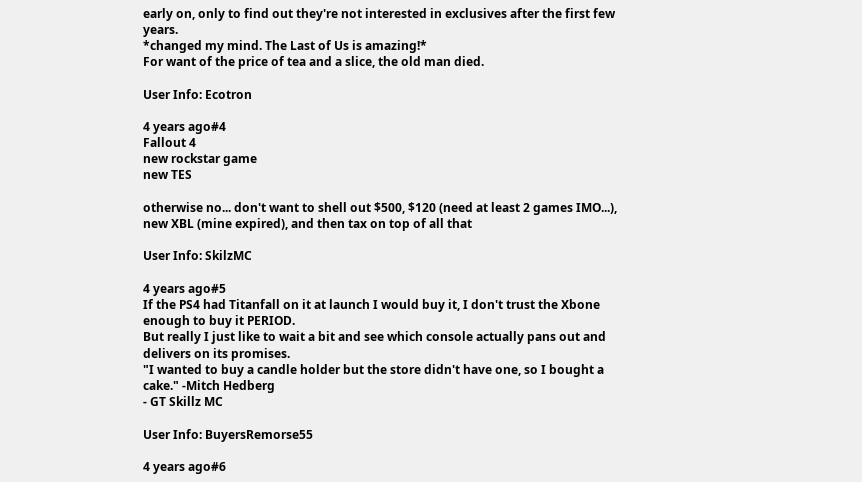early on, only to find out they're not interested in exclusives after the first few years.
*changed my mind. The Last of Us is amazing!*
For want of the price of tea and a slice, the old man died.

User Info: Ecotron

4 years ago#4
Fallout 4
new rockstar game
new TES

otherwise no... don't want to shell out $500, $120 (need at least 2 games IMO...), new XBL (mine expired), and then tax on top of all that

User Info: SkilzMC

4 years ago#5
If the PS4 had Titanfall on it at launch I would buy it, I don't trust the Xbone enough to buy it PERIOD.
But really I just like to wait a bit and see which console actually pans out and delivers on its promises.
"I wanted to buy a candle holder but the store didn't have one, so I bought a cake." -Mitch Hedberg
- GT Skillz MC

User Info: BuyersRemorse55

4 years ago#6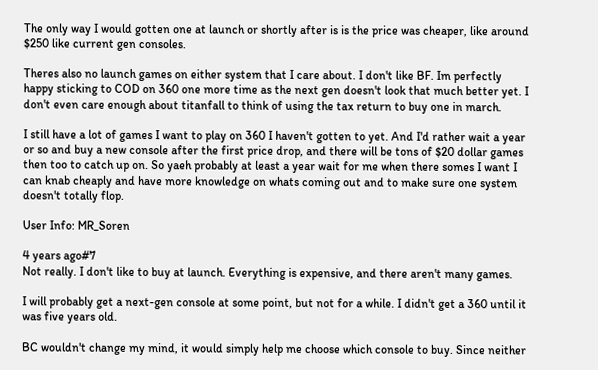The only way I would gotten one at launch or shortly after is is the price was cheaper, like around $250 like current gen consoles.

Theres also no launch games on either system that I care about. I don't like BF. Im perfectly happy sticking to COD on 360 one more time as the next gen doesn't look that much better yet. I don't even care enough about titanfall to think of using the tax return to buy one in march.

I still have a lot of games I want to play on 360 I haven't gotten to yet. And I'd rather wait a year or so and buy a new console after the first price drop, and there will be tons of $20 dollar games then too to catch up on. So yaeh probably at least a year wait for me when there somes I want I can knab cheaply and have more knowledge on whats coming out and to make sure one system doesn't totally flop.

User Info: MR_Soren

4 years ago#7
Not really. I don't like to buy at launch. Everything is expensive, and there aren't many games.

I will probably get a next-gen console at some point, but not for a while. I didn't get a 360 until it was five years old.

BC wouldn't change my mind, it would simply help me choose which console to buy. Since neither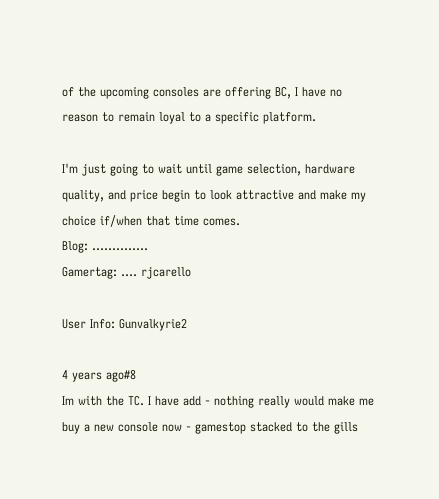of the upcoming consoles are offering BC, I have no reason to remain loyal to a specific platform.

I'm just going to wait until game selection, hardware quality, and price begin to look attractive and make my choice if/when that time comes.
Blog: ..............
Gamertag: .... rjcarello

User Info: Gunvalkyrie2

4 years ago#8
Im with the TC. I have add - nothing really would make me buy a new console now - gamestop stacked to the gills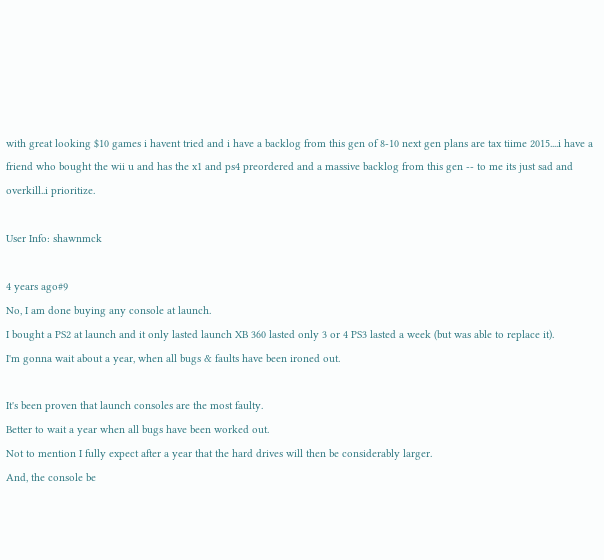with great looking $10 games i havent tried and i have a backlog from this gen of 8-10 next gen plans are tax tiime 2015....i have a friend who bought the wii u and has the x1 and ps4 preordered and a massive backlog from this gen -- to me its just sad and overkill..i prioritize.

User Info: shawnmck

4 years ago#9
No, I am done buying any console at launch.
I bought a PS2 at launch and it only lasted launch XB 360 lasted only 3 or 4 PS3 lasted a week (but was able to replace it).
I'm gonna wait about a year, when all bugs & faults have been ironed out.

It's been proven that launch consoles are the most faulty.
Better to wait a year when all bugs have been worked out.
Not to mention I fully expect after a year that the hard drives will then be considerably larger.
And, the console be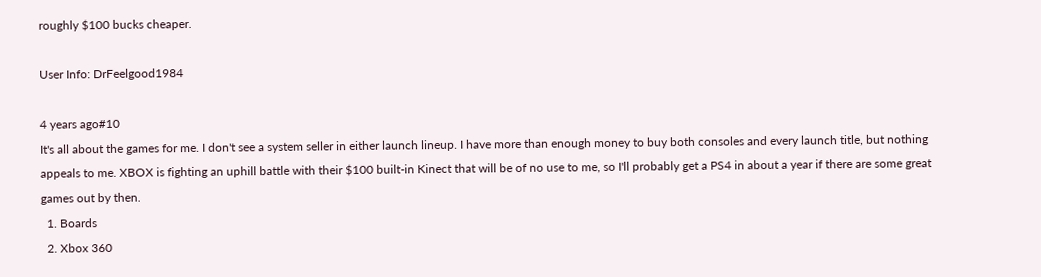roughly $100 bucks cheaper.

User Info: DrFeelgood1984

4 years ago#10
It's all about the games for me. I don't see a system seller in either launch lineup. I have more than enough money to buy both consoles and every launch title, but nothing appeals to me. XBOX is fighting an uphill battle with their $100 built-in Kinect that will be of no use to me, so I'll probably get a PS4 in about a year if there are some great games out by then.
  1. Boards
  2. Xbox 360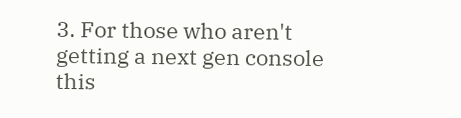3. For those who aren't getting a next gen console this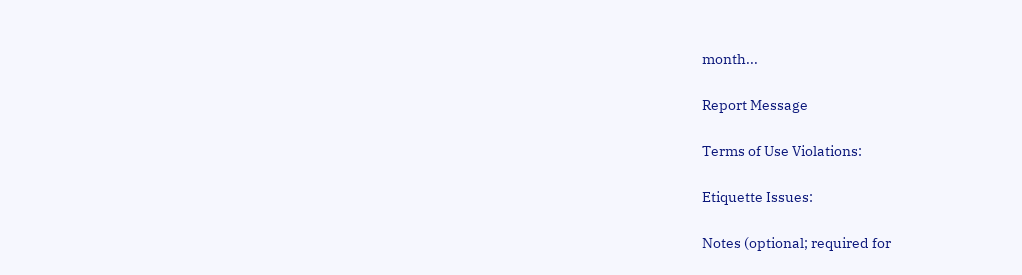month...

Report Message

Terms of Use Violations:

Etiquette Issues:

Notes (optional; required for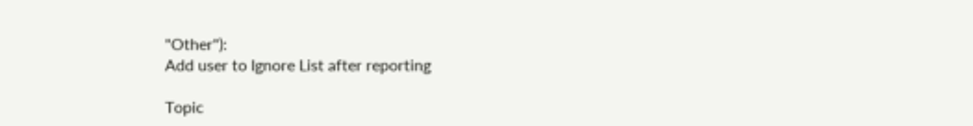"Other"):
Add user to Ignore List after reporting

Topic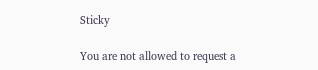Sticky

You are not allowed to request a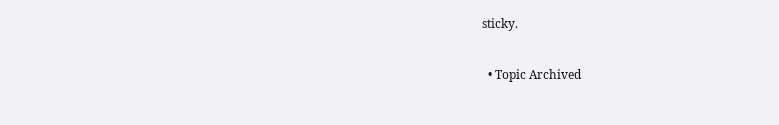sticky.

  • Topic Archived